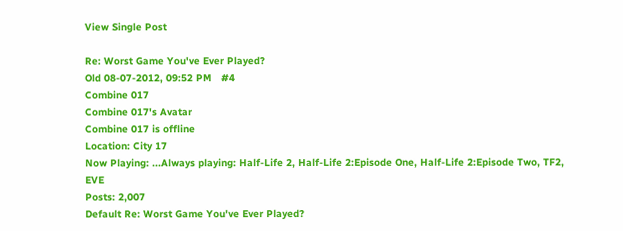View Single Post

Re: Worst Game You've Ever Played?
Old 08-07-2012, 09:52 PM   #4
Combine 017
Combine 017's Avatar
Combine 017 is offline
Location: City 17
Now Playing: ...Always playing: Half-Life 2, Half-Life 2:Episode One, Half-Life 2:Episode Two, TF2, EVE
Posts: 2,007
Default Re: Worst Game You've Ever Played?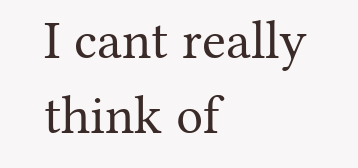I cant really think of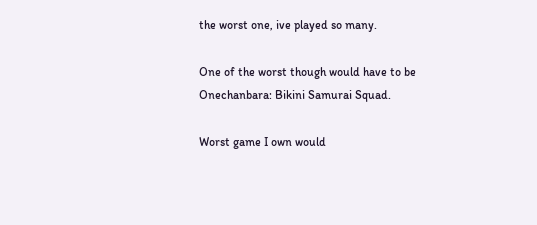the worst one, ive played so many.

One of the worst though would have to be Onechanbara: Bikini Samurai Squad.

Worst game I own would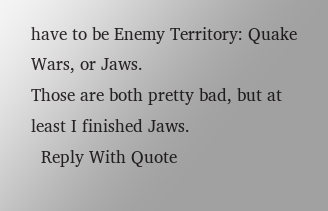have to be Enemy Territory: Quake Wars, or Jaws.
Those are both pretty bad, but at least I finished Jaws.
  Reply With Quote